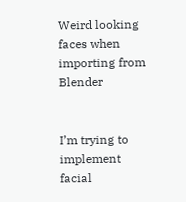Weird looking faces when importing from Blender


I’m trying to implement facial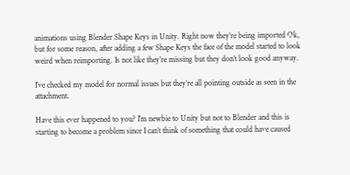animations using Blender Shape Keys in Unity. Right now they’re being imported Ok, but for some reason, after adding a few Shape Keys the face of the model started to look weird when reimporting. Is not like they’re missing but they don’t look good anyway.

I’ve checked my model for normal issues but they’re all pointing outside as seen in the attachment.

Have this ever happened to you? I’m newbie to Unity but not to Blender and this is starting to become a problem since I can’t think of something that could have caused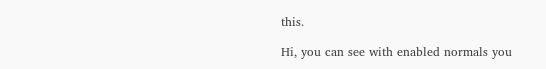this.

Hi, you can see with enabled normals you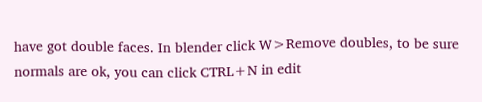have got double faces. In blender click W>Remove doubles, to be sure normals are ok, you can click CTRL+N in edit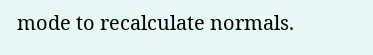mode to recalculate normals.